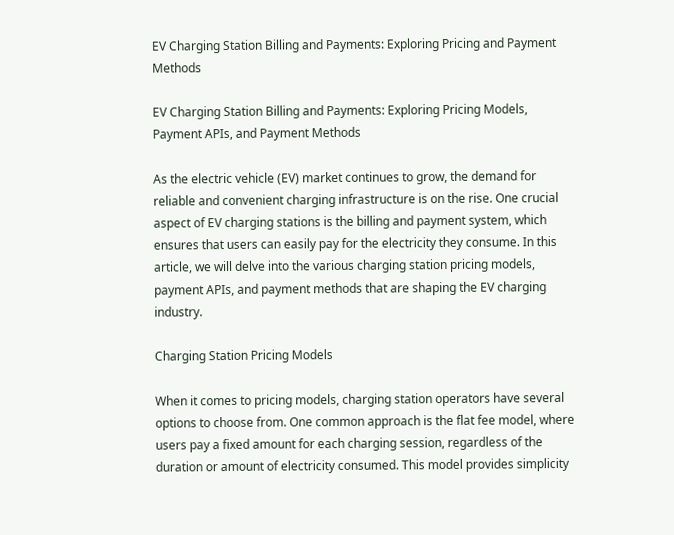EV Charging Station Billing and Payments: Exploring Pricing and Payment Methods

EV Charging Station Billing and Payments: Exploring Pricing Models, Payment APIs, and Payment Methods

As the electric vehicle (EV) market continues to grow, the demand for reliable and convenient charging infrastructure is on the rise. One crucial aspect of EV charging stations is the billing and payment system, which ensures that users can easily pay for the electricity they consume. In this article, we will delve into the various charging station pricing models, payment APIs, and payment methods that are shaping the EV charging industry.

Charging Station Pricing Models

When it comes to pricing models, charging station operators have several options to choose from. One common approach is the flat fee model, where users pay a fixed amount for each charging session, regardless of the duration or amount of electricity consumed. This model provides simplicity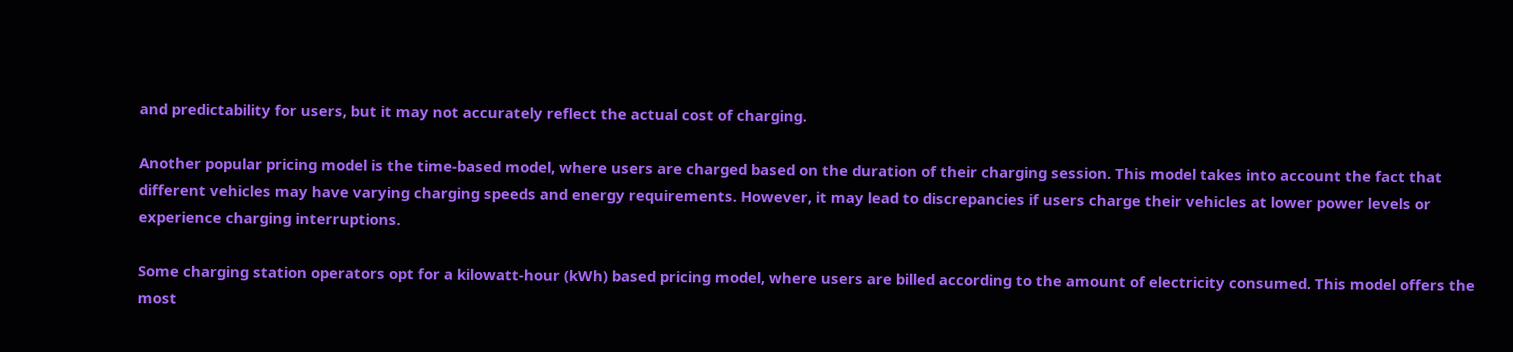and predictability for users, but it may not accurately reflect the actual cost of charging.

Another popular pricing model is the time-based model, where users are charged based on the duration of their charging session. This model takes into account the fact that different vehicles may have varying charging speeds and energy requirements. However, it may lead to discrepancies if users charge their vehicles at lower power levels or experience charging interruptions.

Some charging station operators opt for a kilowatt-hour (kWh) based pricing model, where users are billed according to the amount of electricity consumed. This model offers the most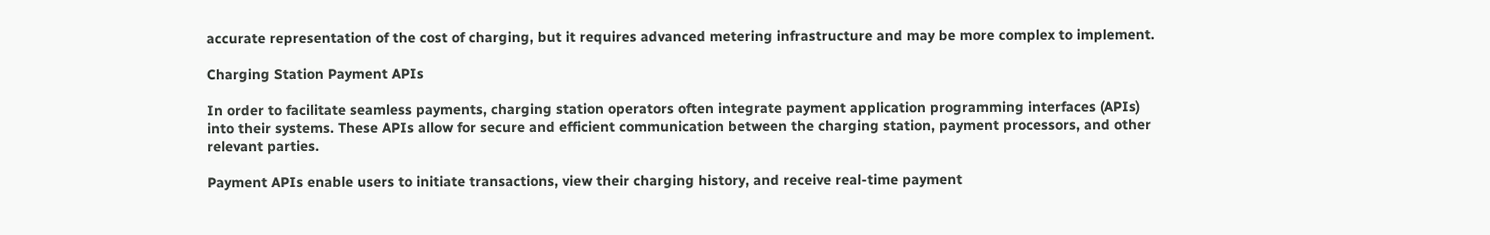accurate representation of the cost of charging, but it requires advanced metering infrastructure and may be more complex to implement.

Charging Station Payment APIs

In order to facilitate seamless payments, charging station operators often integrate payment application programming interfaces (APIs) into their systems. These APIs allow for secure and efficient communication between the charging station, payment processors, and other relevant parties.

Payment APIs enable users to initiate transactions, view their charging history, and receive real-time payment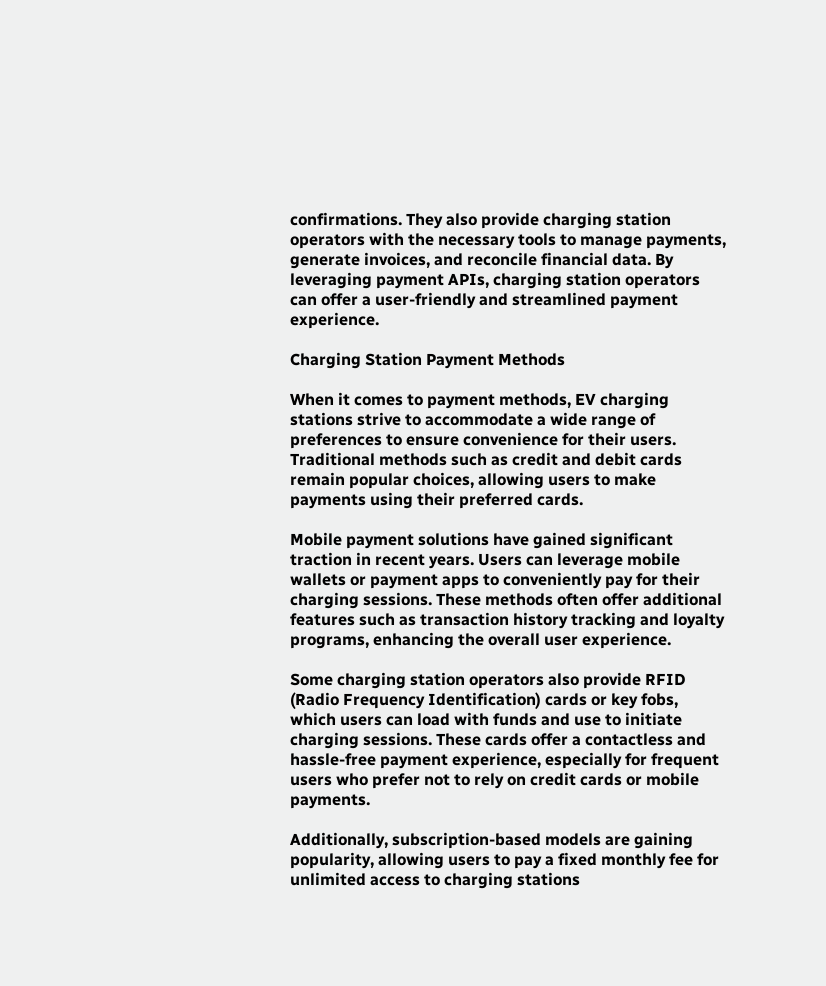confirmations. They also provide charging station operators with the necessary tools to manage payments, generate invoices, and reconcile financial data. By leveraging payment APIs, charging station operators can offer a user-friendly and streamlined payment experience.

Charging Station Payment Methods

When it comes to payment methods, EV charging stations strive to accommodate a wide range of preferences to ensure convenience for their users. Traditional methods such as credit and debit cards remain popular choices, allowing users to make payments using their preferred cards.

Mobile payment solutions have gained significant traction in recent years. Users can leverage mobile wallets or payment apps to conveniently pay for their charging sessions. These methods often offer additional features such as transaction history tracking and loyalty programs, enhancing the overall user experience.

Some charging station operators also provide RFID (Radio Frequency Identification) cards or key fobs, which users can load with funds and use to initiate charging sessions. These cards offer a contactless and hassle-free payment experience, especially for frequent users who prefer not to rely on credit cards or mobile payments.

Additionally, subscription-based models are gaining popularity, allowing users to pay a fixed monthly fee for unlimited access to charging stations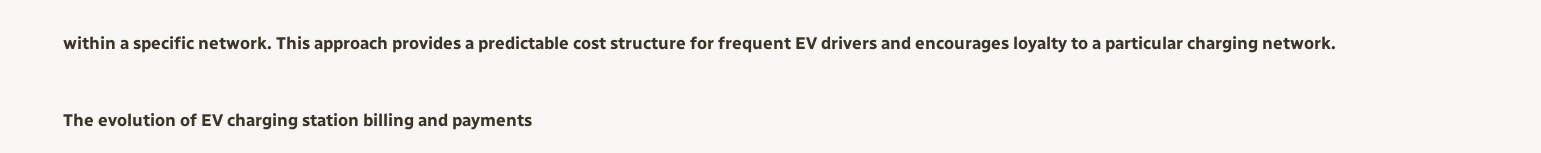within a specific network. This approach provides a predictable cost structure for frequent EV drivers and encourages loyalty to a particular charging network.


The evolution of EV charging station billing and payments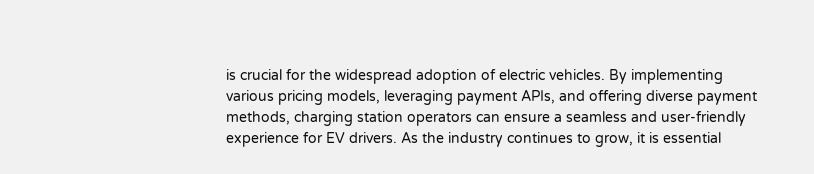is crucial for the widespread adoption of electric vehicles. By implementing various pricing models, leveraging payment APIs, and offering diverse payment methods, charging station operators can ensure a seamless and user-friendly experience for EV drivers. As the industry continues to grow, it is essential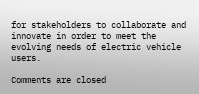for stakeholders to collaborate and innovate in order to meet the evolving needs of electric vehicle users.

Comments are closed